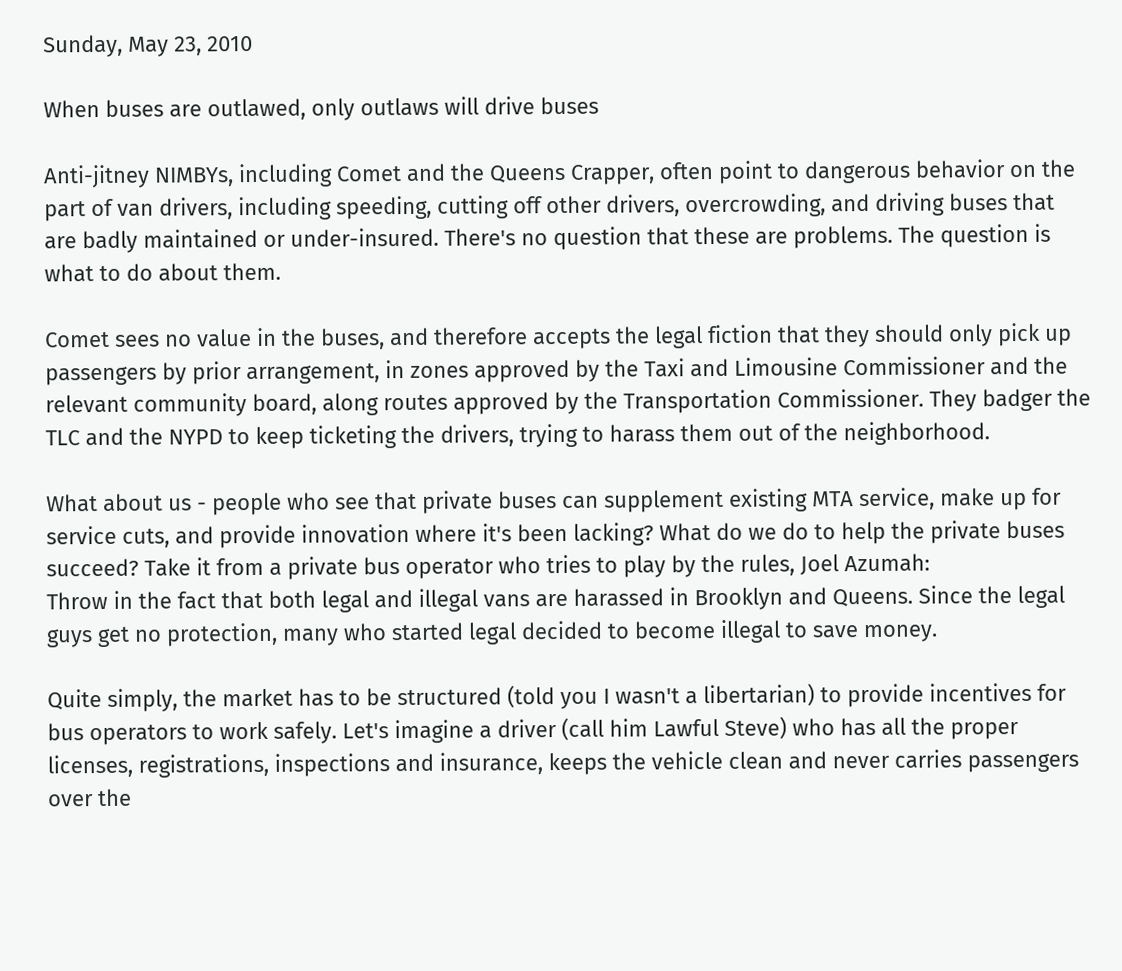Sunday, May 23, 2010

When buses are outlawed, only outlaws will drive buses

Anti-jitney NIMBYs, including Comet and the Queens Crapper, often point to dangerous behavior on the part of van drivers, including speeding, cutting off other drivers, overcrowding, and driving buses that are badly maintained or under-insured. There's no question that these are problems. The question is what to do about them.

Comet sees no value in the buses, and therefore accepts the legal fiction that they should only pick up passengers by prior arrangement, in zones approved by the Taxi and Limousine Commissioner and the relevant community board, along routes approved by the Transportation Commissioner. They badger the TLC and the NYPD to keep ticketing the drivers, trying to harass them out of the neighborhood.

What about us - people who see that private buses can supplement existing MTA service, make up for service cuts, and provide innovation where it's been lacking? What do we do to help the private buses succeed? Take it from a private bus operator who tries to play by the rules, Joel Azumah:
Throw in the fact that both legal and illegal vans are harassed in Brooklyn and Queens. Since the legal guys get no protection, many who started legal decided to become illegal to save money.

Quite simply, the market has to be structured (told you I wasn't a libertarian) to provide incentives for bus operators to work safely. Let's imagine a driver (call him Lawful Steve) who has all the proper licenses, registrations, inspections and insurance, keeps the vehicle clean and never carries passengers over the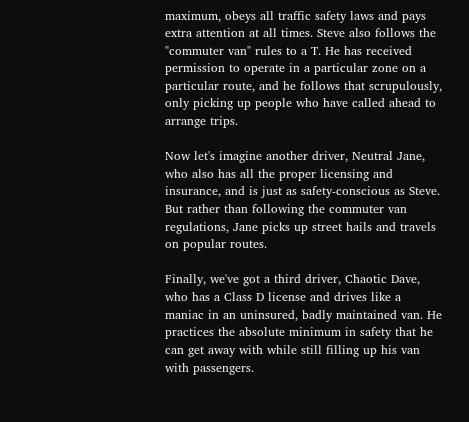maximum, obeys all traffic safety laws and pays extra attention at all times. Steve also follows the "commuter van" rules to a T. He has received permission to operate in a particular zone on a particular route, and he follows that scrupulously, only picking up people who have called ahead to arrange trips.

Now let's imagine another driver, Neutral Jane, who also has all the proper licensing and insurance, and is just as safety-conscious as Steve. But rather than following the commuter van regulations, Jane picks up street hails and travels on popular routes.

Finally, we've got a third driver, Chaotic Dave, who has a Class D license and drives like a maniac in an uninsured, badly maintained van. He practices the absolute minimum in safety that he can get away with while still filling up his van with passengers.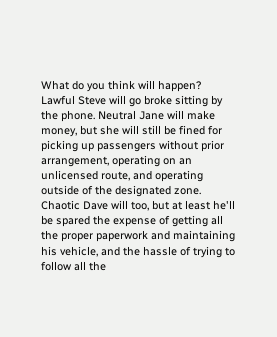What do you think will happen? Lawful Steve will go broke sitting by the phone. Neutral Jane will make money, but she will still be fined for picking up passengers without prior arrangement, operating on an unlicensed route, and operating outside of the designated zone. Chaotic Dave will too, but at least he'll be spared the expense of getting all the proper paperwork and maintaining his vehicle, and the hassle of trying to follow all the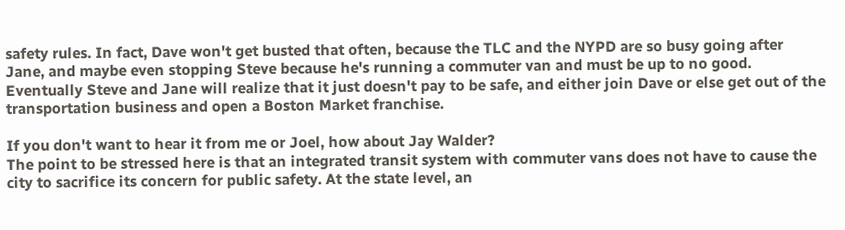safety rules. In fact, Dave won't get busted that often, because the TLC and the NYPD are so busy going after Jane, and maybe even stopping Steve because he's running a commuter van and must be up to no good. Eventually Steve and Jane will realize that it just doesn't pay to be safe, and either join Dave or else get out of the transportation business and open a Boston Market franchise.

If you don't want to hear it from me or Joel, how about Jay Walder?
The point to be stressed here is that an integrated transit system with commuter vans does not have to cause the city to sacrifice its concern for public safety. At the state level, an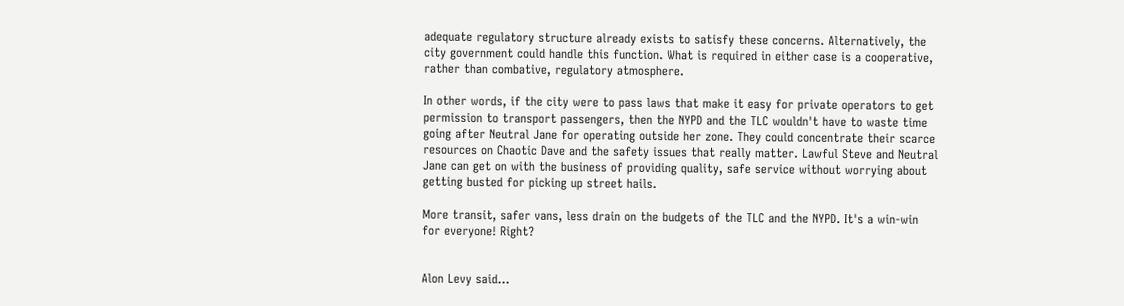adequate regulatory structure already exists to satisfy these concerns. Alternatively, the city government could handle this function. What is required in either case is a cooperative, rather than combative, regulatory atmosphere.

In other words, if the city were to pass laws that make it easy for private operators to get permission to transport passengers, then the NYPD and the TLC wouldn't have to waste time going after Neutral Jane for operating outside her zone. They could concentrate their scarce resources on Chaotic Dave and the safety issues that really matter. Lawful Steve and Neutral Jane can get on with the business of providing quality, safe service without worrying about getting busted for picking up street hails.

More transit, safer vans, less drain on the budgets of the TLC and the NYPD. It's a win-win for everyone! Right?


Alon Levy said...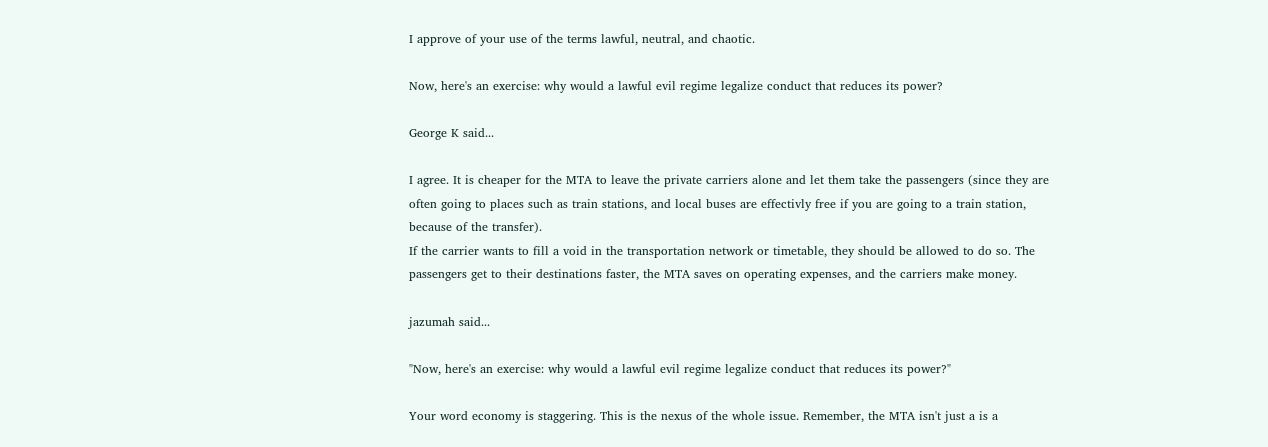I approve of your use of the terms lawful, neutral, and chaotic.

Now, here's an exercise: why would a lawful evil regime legalize conduct that reduces its power?

George K said...

I agree. It is cheaper for the MTA to leave the private carriers alone and let them take the passengers (since they are often going to places such as train stations, and local buses are effectivly free if you are going to a train station, because of the transfer).
If the carrier wants to fill a void in the transportation network or timetable, they should be allowed to do so. The passengers get to their destinations faster, the MTA saves on operating expenses, and the carriers make money.

jazumah said...

"Now, here's an exercise: why would a lawful evil regime legalize conduct that reduces its power?"

Your word economy is staggering. This is the nexus of the whole issue. Remember, the MTA isn't just a is a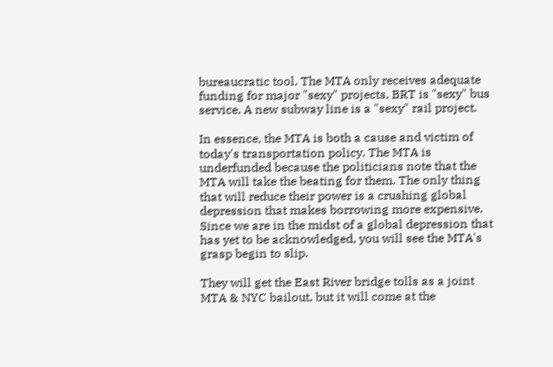bureaucratic tool. The MTA only receives adequate funding for major "sexy" projects. BRT is "sexy" bus service. A new subway line is a "sexy" rail project.

In essence, the MTA is both a cause and victim of today's transportation policy. The MTA is underfunded because the politicians note that the MTA will take the beating for them. The only thing that will reduce their power is a crushing global depression that makes borrowing more expensive. Since we are in the midst of a global depression that has yet to be acknowledged, you will see the MTA's grasp begin to slip.

They will get the East River bridge tolls as a joint MTA & NYC bailout, but it will come at the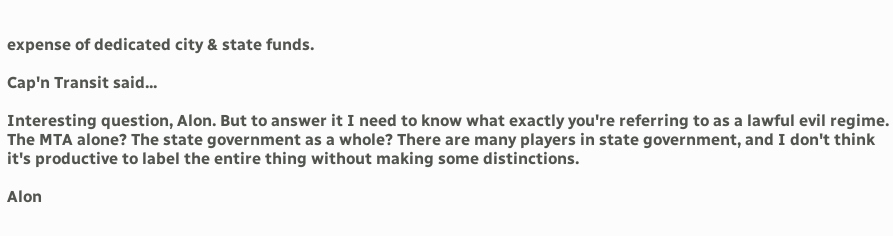expense of dedicated city & state funds.

Cap'n Transit said...

Interesting question, Alon. But to answer it I need to know what exactly you're referring to as a lawful evil regime. The MTA alone? The state government as a whole? There are many players in state government, and I don't think it's productive to label the entire thing without making some distinctions.

Alon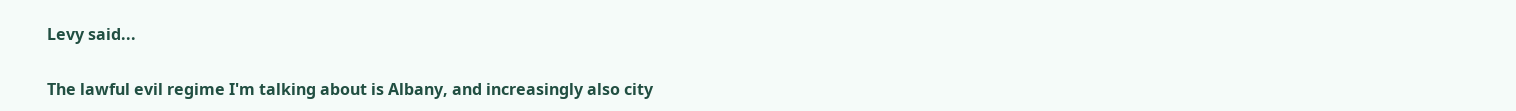Levy said...

The lawful evil regime I'm talking about is Albany, and increasingly also city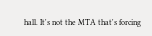hall. It's not the MTA that's forcing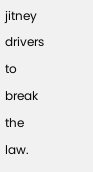jitney drivers to break the law.